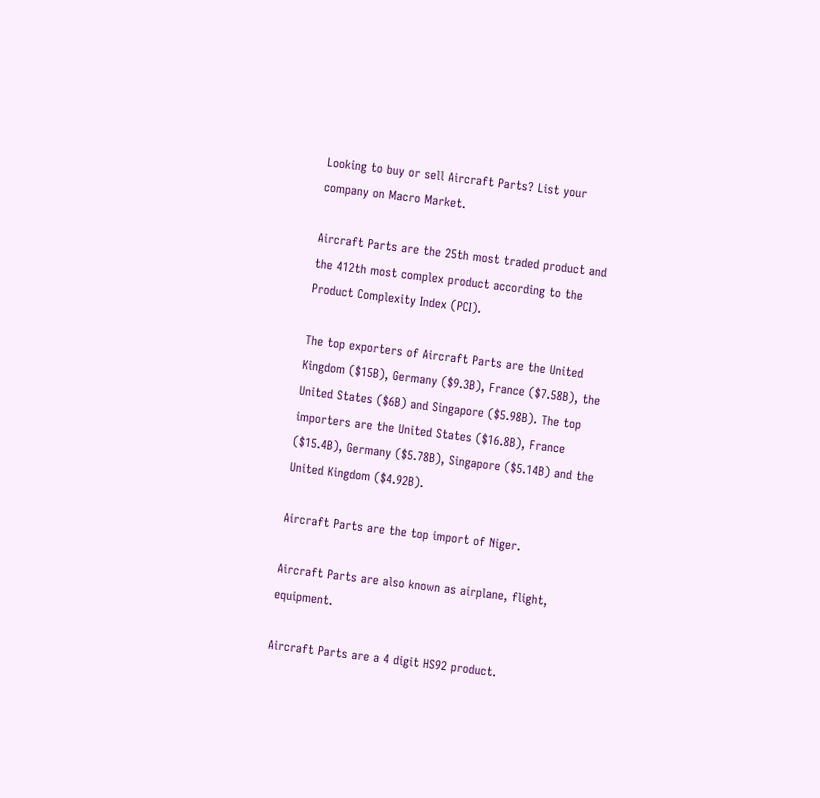Looking to buy or sell Aircraft Parts? List your company on Macro Market.

Aircraft Parts are the 25th most traded product and the 412th most complex product according to the Product Complexity Index (PCI).

The top exporters of Aircraft Parts are the United Kingdom ($15B), Germany ($9.3B), France ($7.58B), the United States ($6B) and Singapore ($5.98B). The top importers are the United States ($16.8B), France ($15.4B), Germany ($5.78B), Singapore ($5.14B) and the United Kingdom ($4.92B).

Aircraft Parts are the top import of Niger.

Aircraft Parts are also known as airplane, flight, equipment.

Aircraft Parts are a 4 digit HS92 product.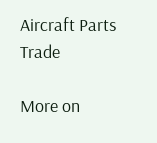Aircraft Parts Trade

More on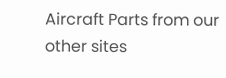Aircraft Parts from our other sites